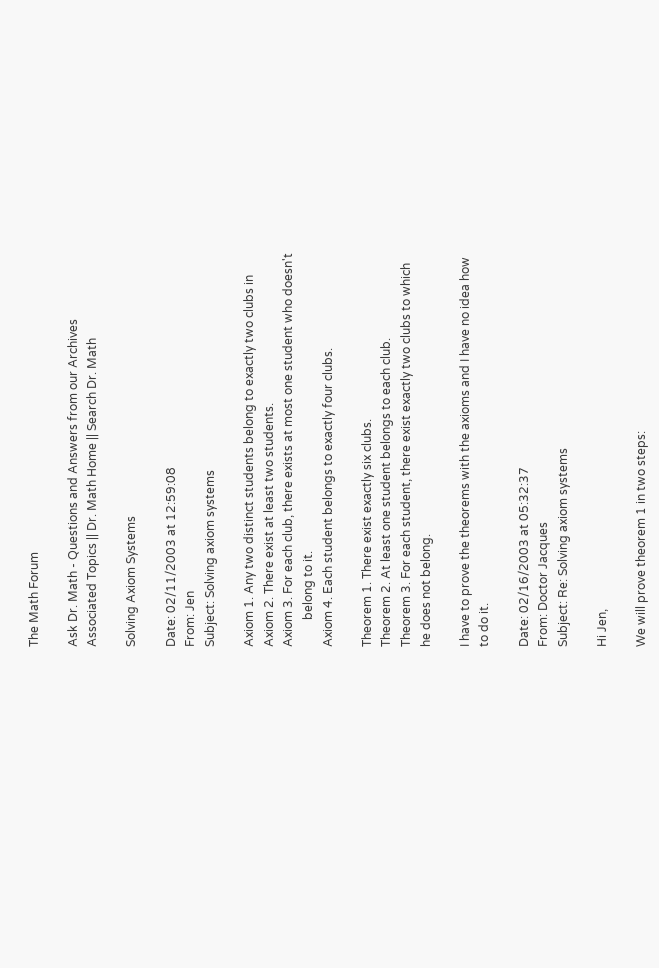The Math Forum

Ask Dr. Math - Questions and Answers from our Archives
Associated Topics || Dr. Math Home || Search Dr. Math

Solving Axiom Systems

Date: 02/11/2003 at 12:59:08
From: Jen
Subject: Solving axiom systems

Axiom 1. Any two distinct students belong to exactly two clubs in
Axiom 2. There exist at least two students.
Axiom 3. For each club, there exists at most one student who doesn't
         belong to it.
Axiom 4. Each student belongs to exactly four clubs.

Theorem 1. There exist exactly six clubs.
Theorem 2. At least one student belongs to each club.
Theorem 3. For each student, there exist exactly two clubs to which
he does not belong.

I have to prove the theorems with the axioms and I have no idea how
to do it.

Date: 02/16/2003 at 05:32:37
From: Doctor Jacques
Subject: Re: Solving axiom systems

Hi Jen,

We will prove theorem 1 in two steps: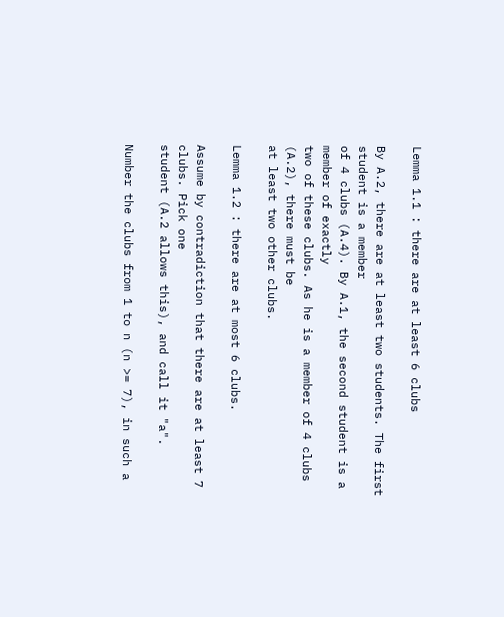Lemma 1.1 : there are at least 6 clubs

By A.2, there are at least two students. The first student is a member
of 4 clubs (A.4). By A.1, the second student is a member of exactly
two of these clubs. As he is a member of 4 clubs (A.2), there must be
at least two other clubs.

Lemma 1.2 : there are at most 6 clubs.

Assume by contradiction that there are at least 7 clubs. Pick one
student (A.2 allows this), and call it "a".

Number the clubs from 1 to n (n >= 7), in such a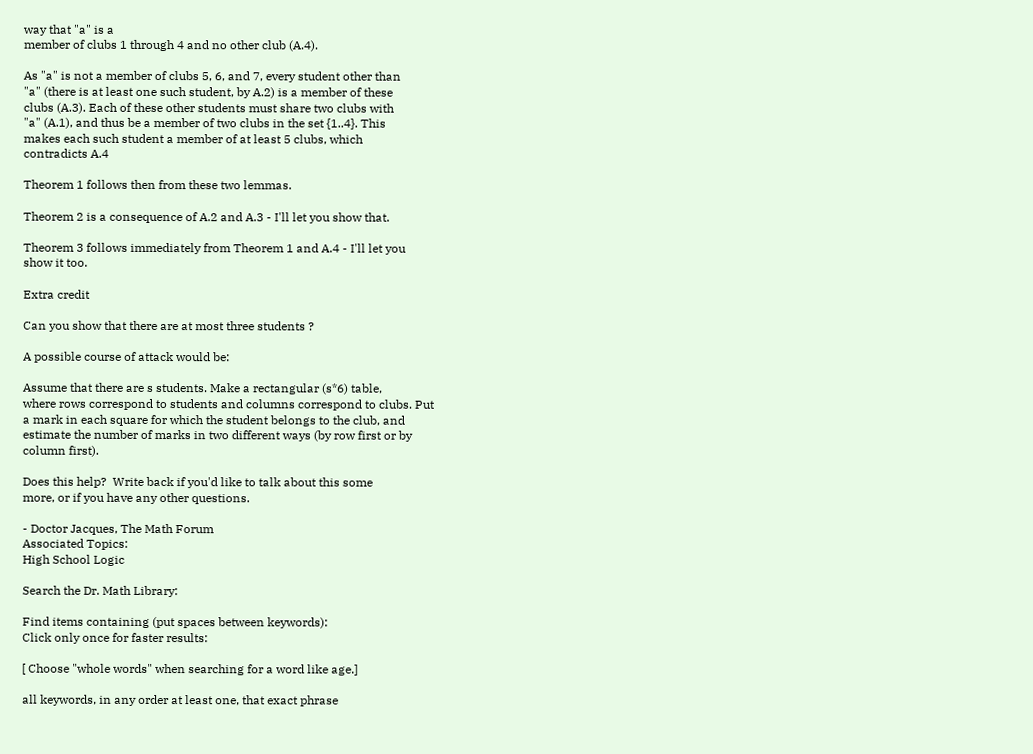way that "a" is a
member of clubs 1 through 4 and no other club (A.4).

As "a" is not a member of clubs 5, 6, and 7, every student other than
"a" (there is at least one such student, by A.2) is a member of these
clubs (A.3). Each of these other students must share two clubs with
"a" (A.1), and thus be a member of two clubs in the set {1..4}. This
makes each such student a member of at least 5 clubs, which
contradicts A.4

Theorem 1 follows then from these two lemmas.

Theorem 2 is a consequence of A.2 and A.3 - I'll let you show that.

Theorem 3 follows immediately from Theorem 1 and A.4 - I'll let you
show it too.

Extra credit

Can you show that there are at most three students ?

A possible course of attack would be:

Assume that there are s students. Make a rectangular (s*6) table,
where rows correspond to students and columns correspond to clubs. Put
a mark in each square for which the student belongs to the club, and
estimate the number of marks in two different ways (by row first or by
column first).

Does this help?  Write back if you'd like to talk about this some
more, or if you have any other questions.

- Doctor Jacques, The Math Forum
Associated Topics:
High School Logic

Search the Dr. Math Library:

Find items containing (put spaces between keywords):
Click only once for faster results:

[ Choose "whole words" when searching for a word like age.]

all keywords, in any order at least one, that exact phrase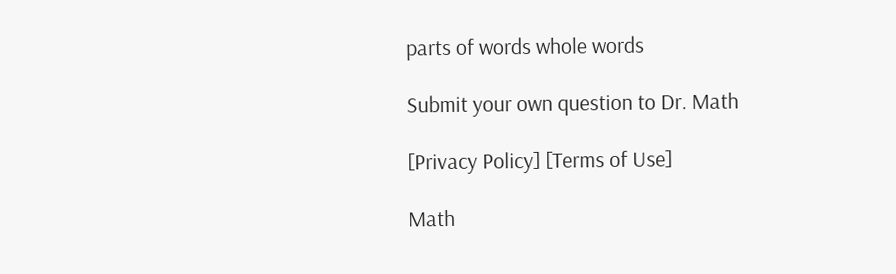parts of words whole words

Submit your own question to Dr. Math

[Privacy Policy] [Terms of Use]

Math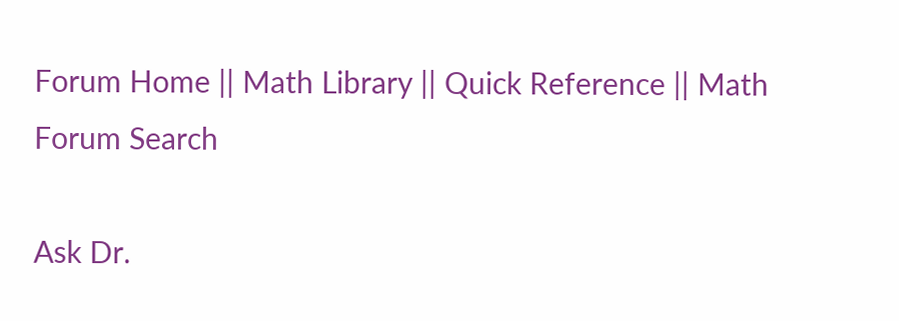Forum Home || Math Library || Quick Reference || Math Forum Search

Ask Dr.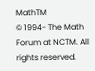MathTM
© 1994- The Math Forum at NCTM. All rights reserved.